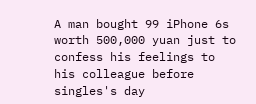A man bought 99 iPhone 6s worth 500,000 yuan just to confess his feelings to his colleague before singles's day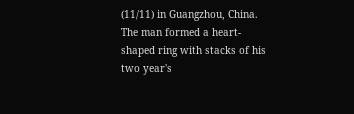(11/11) in Guangzhou, China. The man formed a heart-shaped ring with stacks of his two year's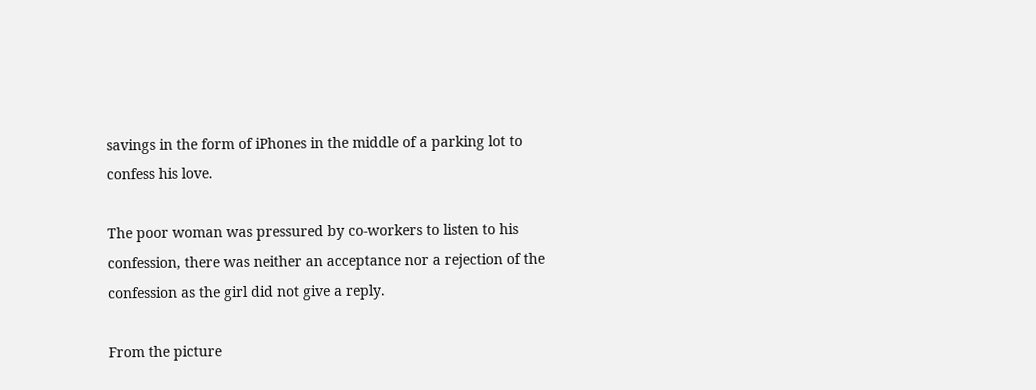savings in the form of iPhones in the middle of a parking lot to confess his love.

The poor woman was pressured by co-workers to listen to his confession, there was neither an acceptance nor a rejection of the confession as the girl did not give a reply.

From the picture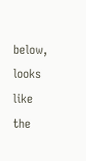below, looks like the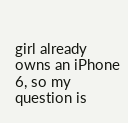girl already owns an iPhone 6, so my question is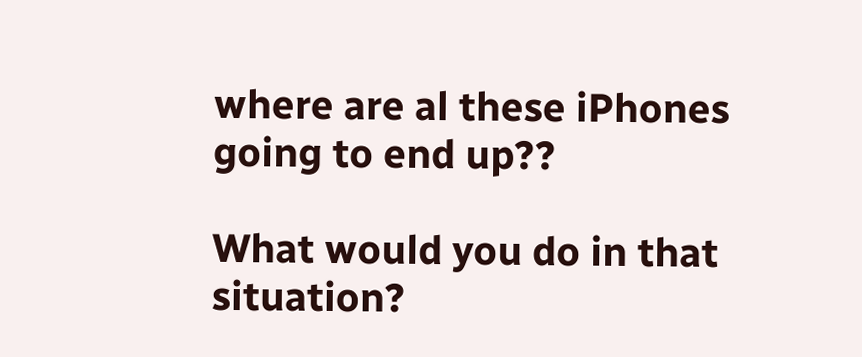where are al these iPhones going to end up??

What would you do in that situation?